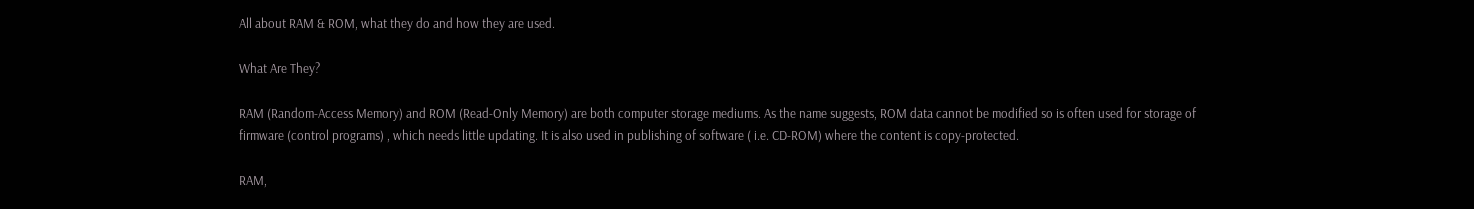All about RAM & ROM, what they do and how they are used.

What Are They?

RAM (Random-Access Memory) and ROM (Read-Only Memory) are both computer storage mediums. As the name suggests, ROM data cannot be modified so is often used for storage of firmware (control programs) , which needs little updating. It is also used in publishing of software ( i.e. CD-ROM) where the content is copy-protected.

RAM,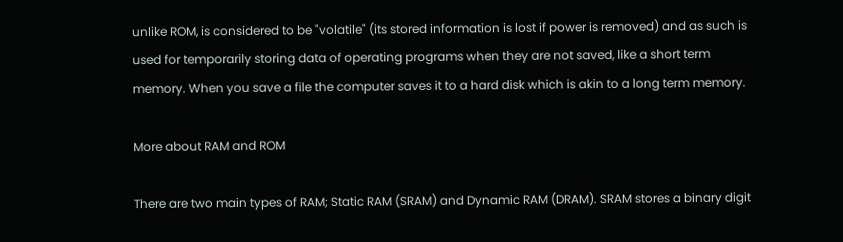unlike ROM, is considered to be "volatile" (its stored information is lost if power is removed) and as such is used for temporarily storing data of operating programs when they are not saved, like a short term memory. When you save a file the computer saves it to a hard disk which is akin to a long term memory.

More about RAM and ROM

There are two main types of RAM; Static RAM (SRAM) and Dynamic RAM (DRAM). SRAM stores a binary digit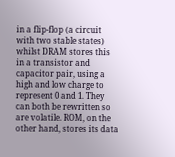in a flip-flop (a circuit with two stable states) whilst DRAM stores this in a transistor and capacitor pair, using a high and low charge to represent 0 and 1. They can both be rewritten so are volatile. ROM, on the other hand, stores its data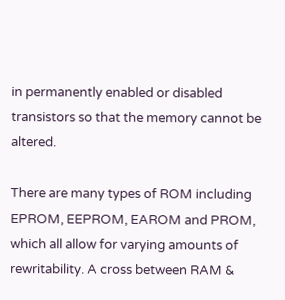in permanently enabled or disabled transistors so that the memory cannot be altered.

There are many types of ROM including EPROM, EEPROM, EAROM and PROM, which all allow for varying amounts of rewritability. A cross between RAM &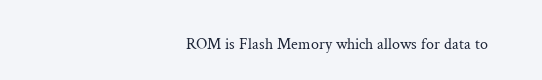ROM is Flash Memory which allows for data to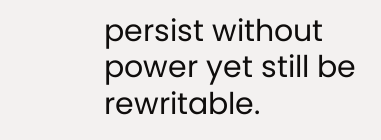persist without power yet still be rewritable.